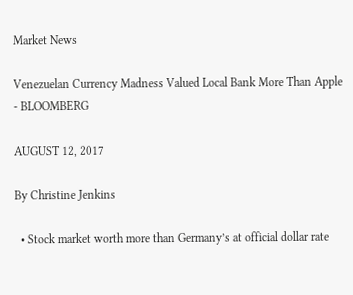Market News

Venezuelan Currency Madness Valued Local Bank More Than Apple - BLOOMBERG

AUGUST 12, 2017

By Christine Jenkins

  • Stock market worth more than Germany’s at official dollar rate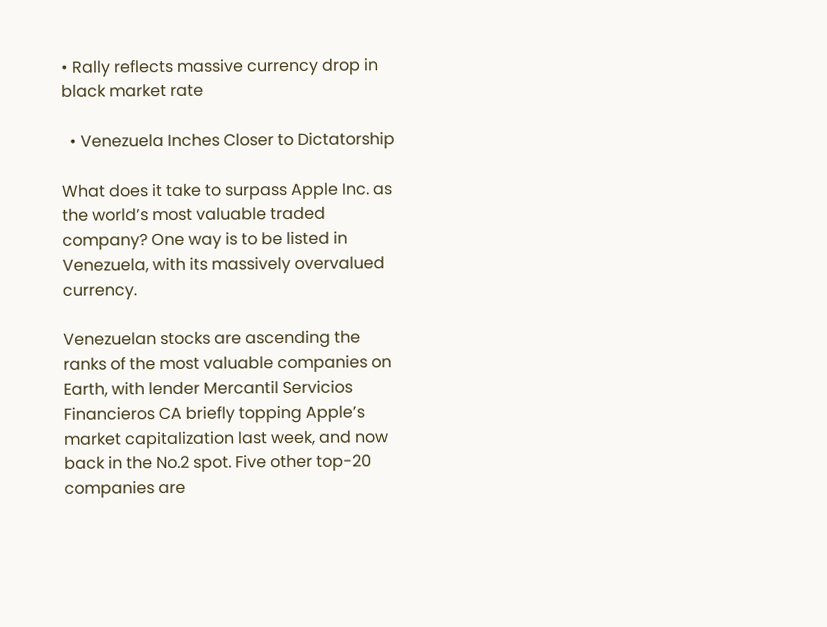• Rally reflects massive currency drop in black market rate

  • Venezuela Inches Closer to Dictatorship

What does it take to surpass Apple Inc. as the world’s most valuable traded company? One way is to be listed in Venezuela, with its massively overvalued currency.

Venezuelan stocks are ascending the ranks of the most valuable companies on Earth, with lender Mercantil Servicios Financieros CA briefly topping Apple’s market capitalization last week, and now back in the No.2 spot. Five other top-20 companies are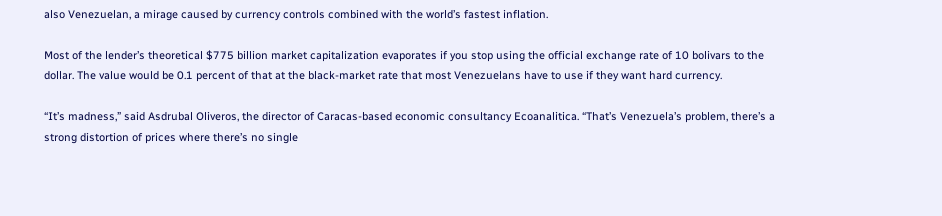also Venezuelan, a mirage caused by currency controls combined with the world’s fastest inflation.

Most of the lender’s theoretical $775 billion market capitalization evaporates if you stop using the official exchange rate of 10 bolivars to the dollar. The value would be 0.1 percent of that at the black-market rate that most Venezuelans have to use if they want hard currency.

“It’s madness,” said Asdrubal Oliveros, the director of Caracas-based economic consultancy Ecoanalitica. “That’s Venezuela’s problem, there’s a strong distortion of prices where there’s no single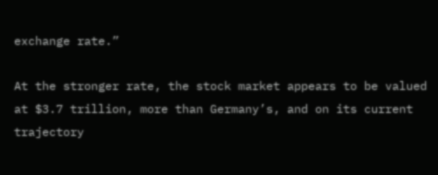exchange rate.”

At the stronger rate, the stock market appears to be valued at $3.7 trillion, more than Germany’s, and on its current trajectory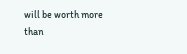will be worth more than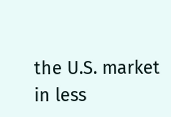the U.S. market in less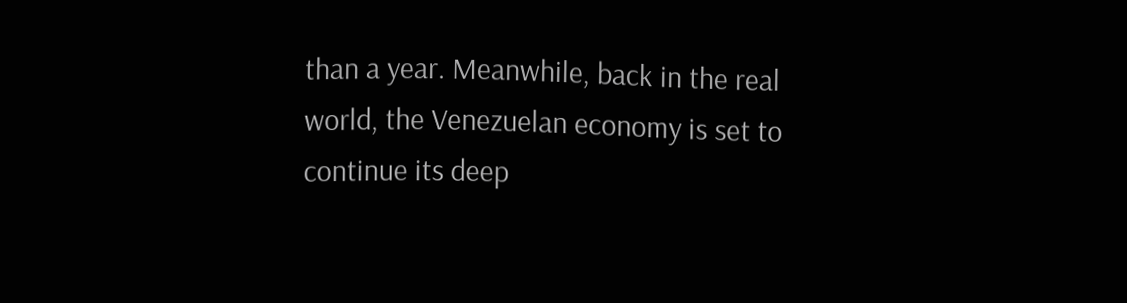than a year. Meanwhile, back in the real world, the Venezuelan economy is set to continue its deep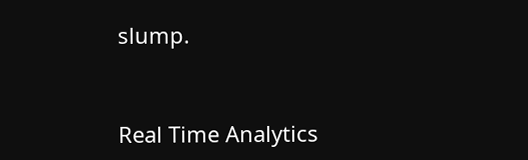slump.


Real Time Analytics